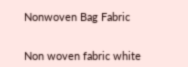Nonwoven Bag Fabric


Non woven fabric white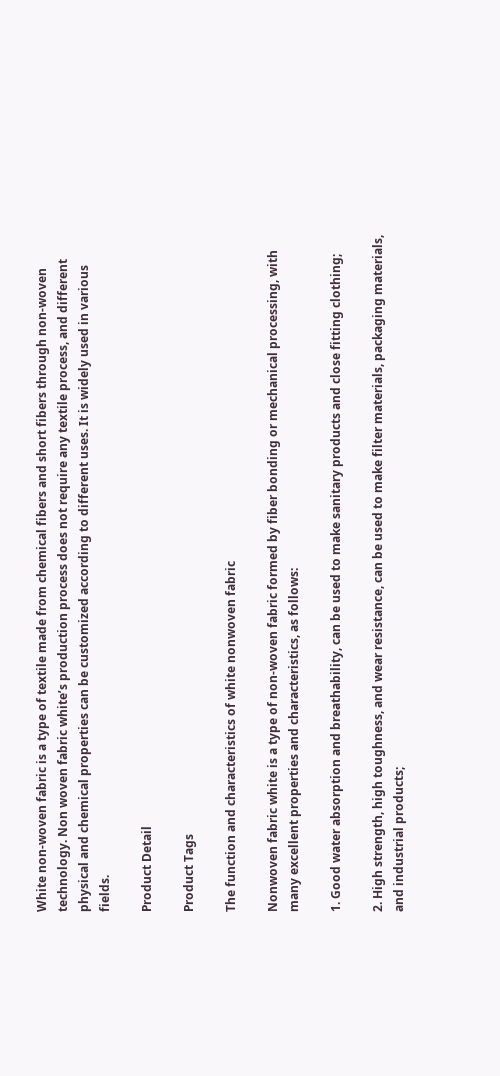White non-woven fabric is a type of textile made from chemical fibers and short fibers through non-woven technology. Non woven fabric white’s production process does not require any textile process, and different physical and chemical properties can be customized according to different uses. It is widely used in various fields.

Product Detail

Product Tags

The function and characteristics of white nonwoven fabric

Nonwoven fabric white is a type of non-woven fabric formed by fiber bonding or mechanical processing, with many excellent properties and characteristics, as follows:

1. Good water absorption and breathability, can be used to make sanitary products and close fitting clothing;

2. High strength, high toughness, and wear resistance, can be used to make filter materials, packaging materials, and industrial products;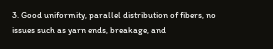3. Good uniformity, parallel distribution of fibers, no issues such as yarn ends, breakage, and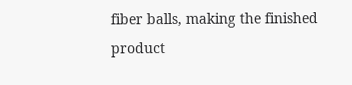fiber balls, making the finished product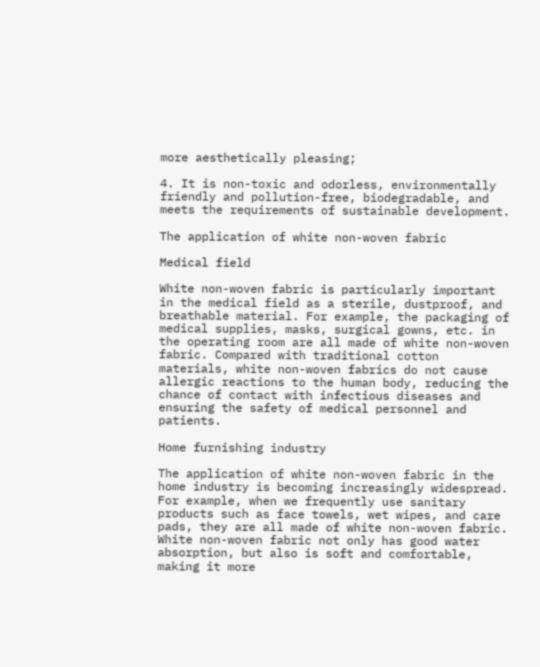more aesthetically pleasing;

4. It is non-toxic and odorless, environmentally friendly and pollution-free, biodegradable, and meets the requirements of sustainable development.

The application of white non-woven fabric

Medical field

White non-woven fabric is particularly important in the medical field as a sterile, dustproof, and breathable material. For example, the packaging of medical supplies, masks, surgical gowns, etc. in the operating room are all made of white non-woven fabric. Compared with traditional cotton materials, white non-woven fabrics do not cause allergic reactions to the human body, reducing the chance of contact with infectious diseases and ensuring the safety of medical personnel and patients.

Home furnishing industry

The application of white non-woven fabric in the home industry is becoming increasingly widespread. For example, when we frequently use sanitary products such as face towels, wet wipes, and care pads, they are all made of white non-woven fabric. White non-woven fabric not only has good water absorption, but also is soft and comfortable, making it more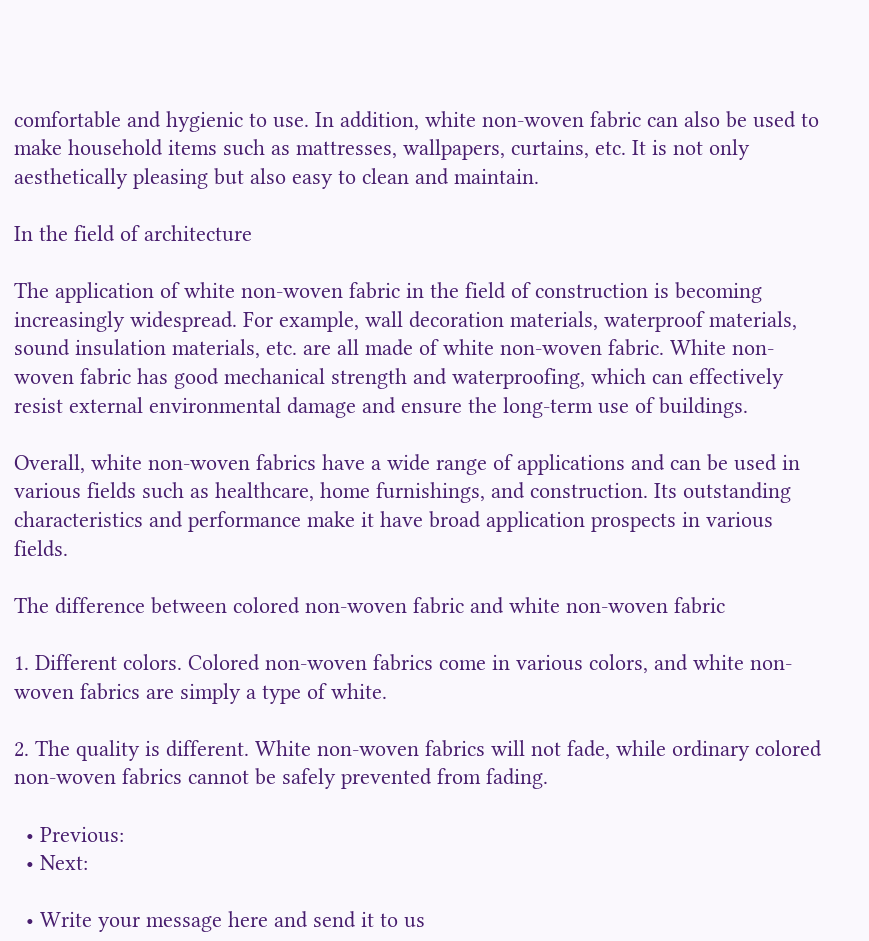comfortable and hygienic to use. In addition, white non-woven fabric can also be used to make household items such as mattresses, wallpapers, curtains, etc. It is not only aesthetically pleasing but also easy to clean and maintain.

In the field of architecture

The application of white non-woven fabric in the field of construction is becoming increasingly widespread. For example, wall decoration materials, waterproof materials, sound insulation materials, etc. are all made of white non-woven fabric. White non-woven fabric has good mechanical strength and waterproofing, which can effectively resist external environmental damage and ensure the long-term use of buildings.

Overall, white non-woven fabrics have a wide range of applications and can be used in various fields such as healthcare, home furnishings, and construction. Its outstanding characteristics and performance make it have broad application prospects in various fields.

The difference between colored non-woven fabric and white non-woven fabric

1. Different colors. Colored non-woven fabrics come in various colors, and white non-woven fabrics are simply a type of white.

2. The quality is different. White non-woven fabrics will not fade, while ordinary colored non-woven fabrics cannot be safely prevented from fading.

  • Previous:
  • Next:

  • Write your message here and send it to us